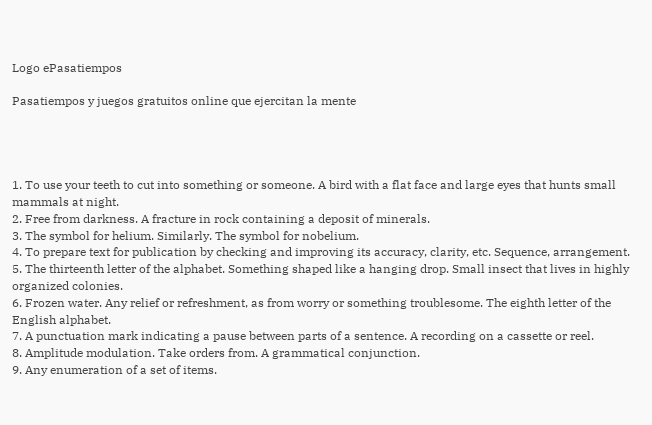Logo ePasatiempos

Pasatiempos y juegos gratuitos online que ejercitan la mente




1. To use your teeth to cut into something or someone. A bird with a flat face and large eyes that hunts small mammals at night.
2. Free from darkness. A fracture in rock containing a deposit of minerals.
3. The symbol for helium. Similarly. The symbol for nobelium.
4. To prepare text for publication by checking and improving its accuracy, clarity, etc. Sequence, arrangement.
5. The thirteenth letter of the alphabet. Something shaped like a hanging drop. Small insect that lives in highly organized colonies.
6. Frozen water. Any relief or refreshment, as from worry or something troublesome. The eighth letter of the English alphabet.
7. A punctuation mark indicating a pause between parts of a sentence. A recording on a cassette or reel.
8. Amplitude modulation. Take orders from. A grammatical conjunction.
9. Any enumeration of a set of items.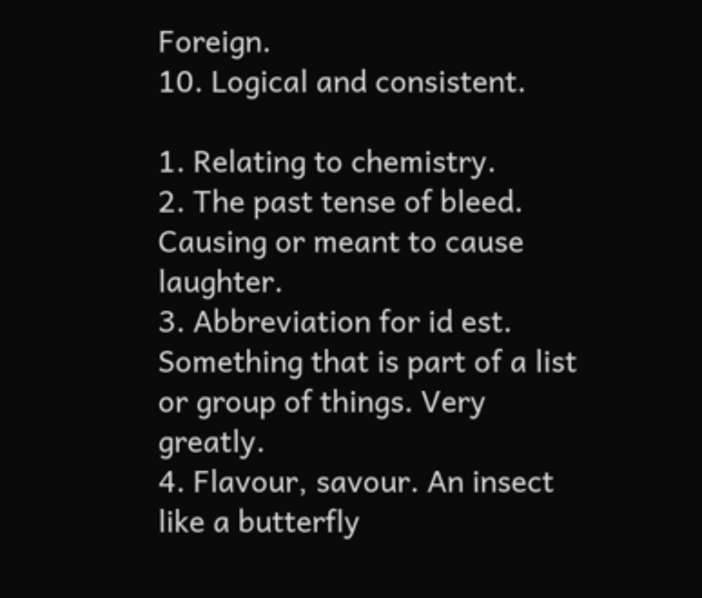Foreign.
10. Logical and consistent.

1. Relating to chemistry.
2. The past tense of bleed. Causing or meant to cause laughter.
3. Abbreviation for id est. Something that is part of a list or group of things. Very greatly.
4. Flavour, savour. An insect like a butterfly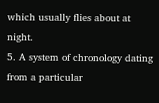which usually flies about at night.
5. A system of chronology dating from a particular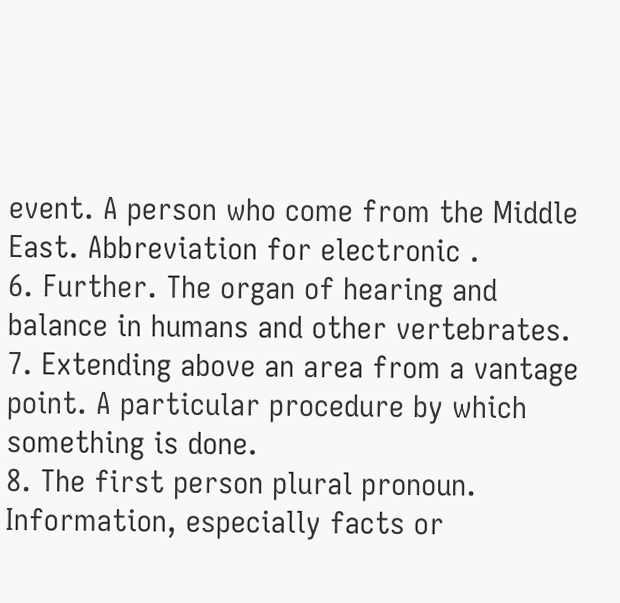event. A person who come from the Middle East. Abbreviation for electronic .
6. Further. The organ of hearing and balance in humans and other vertebrates.
7. Extending above an area from a vantage point. A particular procedure by which something is done.
8. The first person plural pronoun. Information, especially facts or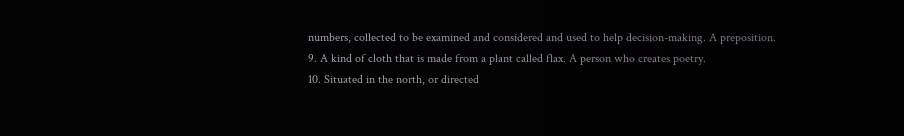numbers, collected to be examined and considered and used to help decision-making. A preposition.
9. A kind of cloth that is made from a plant called flax. A person who creates poetry.
10. Situated in the north, or directed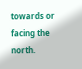towards or facing the north.